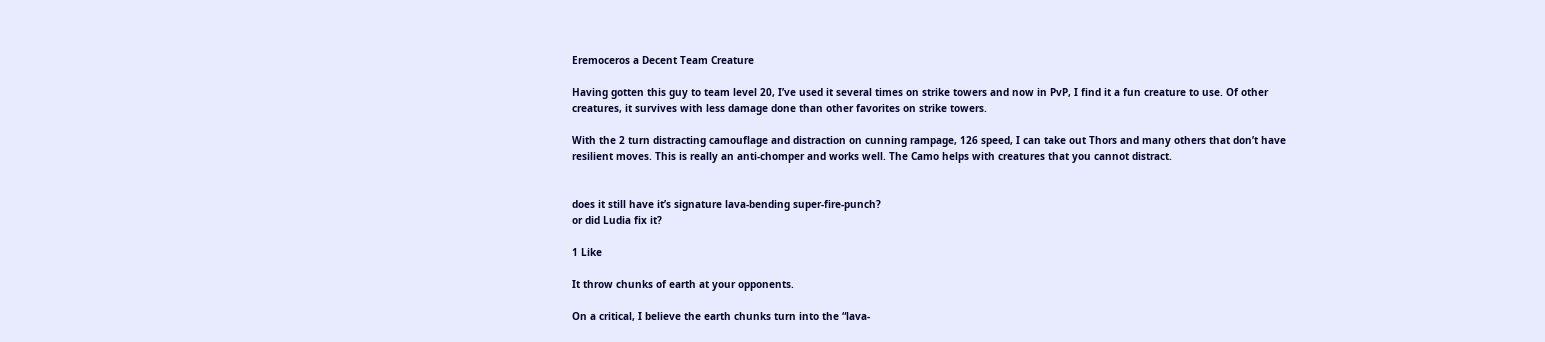Eremoceros a Decent Team Creature

Having gotten this guy to team level 20, I’ve used it several times on strike towers and now in PvP, I find it a fun creature to use. Of other creatures, it survives with less damage done than other favorites on strike towers.

With the 2 turn distracting camouflage and distraction on cunning rampage, 126 speed, I can take out Thors and many others that don’t have resilient moves. This is really an anti-chomper and works well. The Camo helps with creatures that you cannot distract.


does it still have it’s signature lava-bending super-fire-punch?
or did Ludia fix it?

1 Like

It throw chunks of earth at your opponents.

On a critical, I believe the earth chunks turn into the “lava-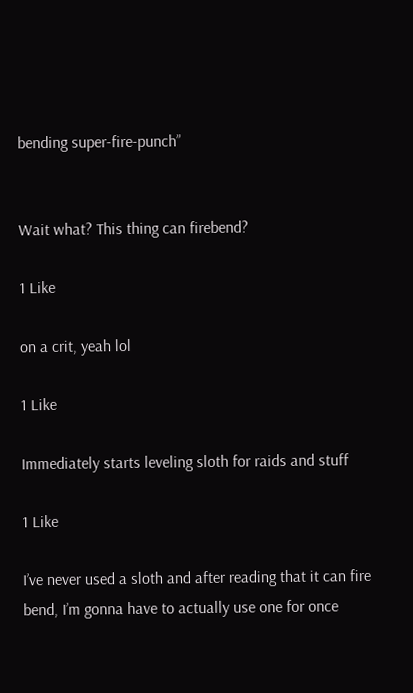bending super-fire-punch”


Wait what? This thing can firebend?

1 Like

on a crit, yeah lol

1 Like

Immediately starts leveling sloth for raids and stuff

1 Like

I’ve never used a sloth and after reading that it can fire bend, I’m gonna have to actually use one for once